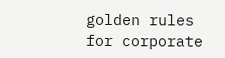golden rules for corporate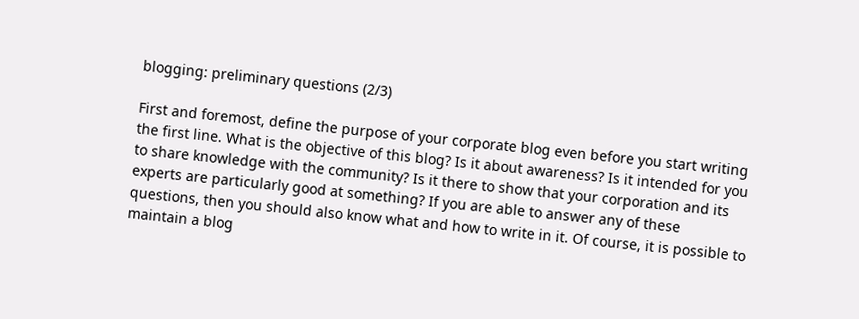blogging: preliminary questions (2/3)

First and foremost, define the purpose of your corporate blog even before you start writing the first line. What is the objective of this blog? Is it about awareness? Is it intended for you to share knowledge with the community? Is it there to show that your corporation and its experts are particularly good at something? If you are able to answer any of these questions, then you should also know what and how to write in it. Of course, it is possible to maintain a blog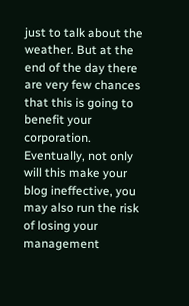just to talk about the weather. But at the end of the day there are very few chances that this is going to benefit your corporation. Eventually, not only will this make your blog ineffective, you may also run the risk of losing your management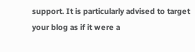support. It is particularly advised to target your blog as if it were a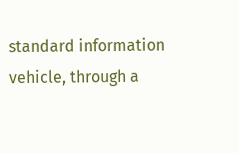standard information vehicle, through a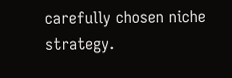carefully chosen niche strategy.